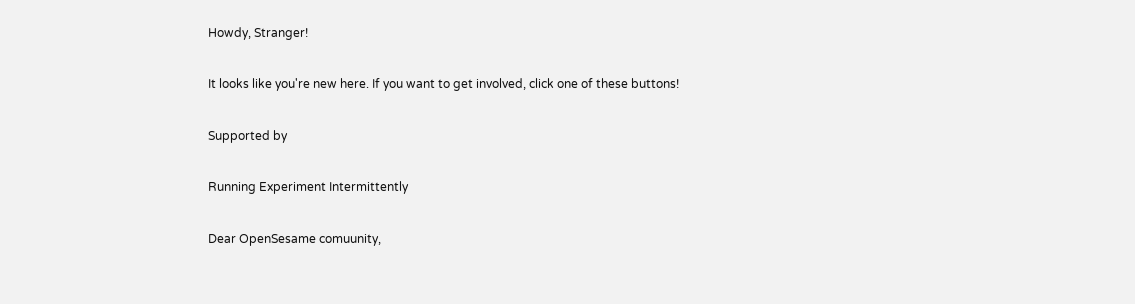Howdy, Stranger!

It looks like you're new here. If you want to get involved, click one of these buttons!

Supported by

Running Experiment Intermittently

Dear OpenSesame comuunity,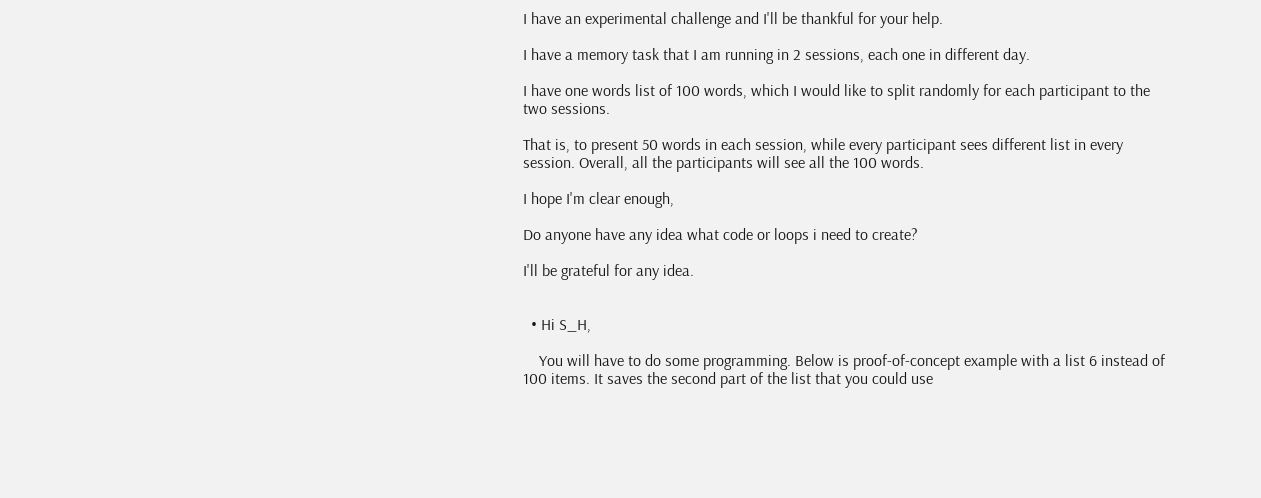I have an experimental challenge and I'll be thankful for your help.

I have a memory task that I am running in 2 sessions, each one in different day.

I have one words list of 100 words, which I would like to split randomly for each participant to the two sessions.

That is, to present 50 words in each session, while every participant sees different list in every session. Overall, all the participants will see all the 100 words.

I hope I'm clear enough,

Do anyone have any idea what code or loops i need to create?

I'll be grateful for any idea.


  • Hi S_H,

    You will have to do some programming. Below is proof-of-concept example with a list 6 instead of 100 items. It saves the second part of the list that you could use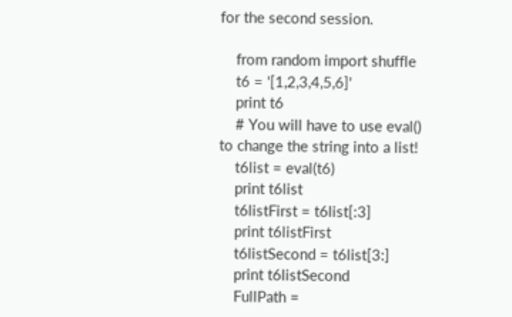for the second session.

    from random import shuffle
    t6 = '[1,2,3,4,5,6]'
    print t6
    # You will have to use eval() to change the string into a list!
    t6list = eval(t6)
    print t6list
    t6listFirst = t6list[:3]
    print t6listFirst
    t6listSecond = t6list[3:]
    print t6listSecond
    FullPath =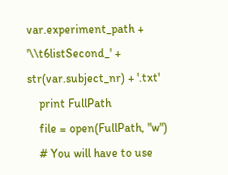var.experiment_path + '\\t6listSecond_' + str(var.subject_nr) + '.txt'
    print FullPath
    file = open(FullPath, "w")
    # You will have to use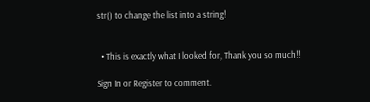str() to change the list into a string!


  • This is exactly what I looked for, Thank you so much!!

Sign In or Register to comment.